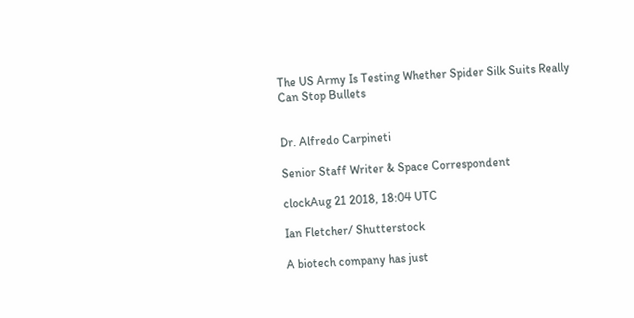The US Army Is Testing Whether Spider Silk Suits Really Can Stop Bullets


Dr. Alfredo Carpineti

Senior Staff Writer & Space Correspondent

clockAug 21 2018, 18:04 UTC

Ian Fletcher/ Shutterstock

A biotech company has just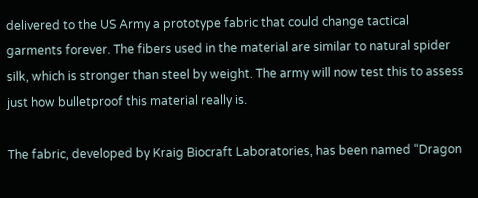delivered to the US Army a prototype fabric that could change tactical garments forever. The fibers used in the material are similar to natural spider silk, which is stronger than steel by weight. The army will now test this to assess just how bulletproof this material really is.

The fabric, developed by Kraig Biocraft Laboratories, has been named “Dragon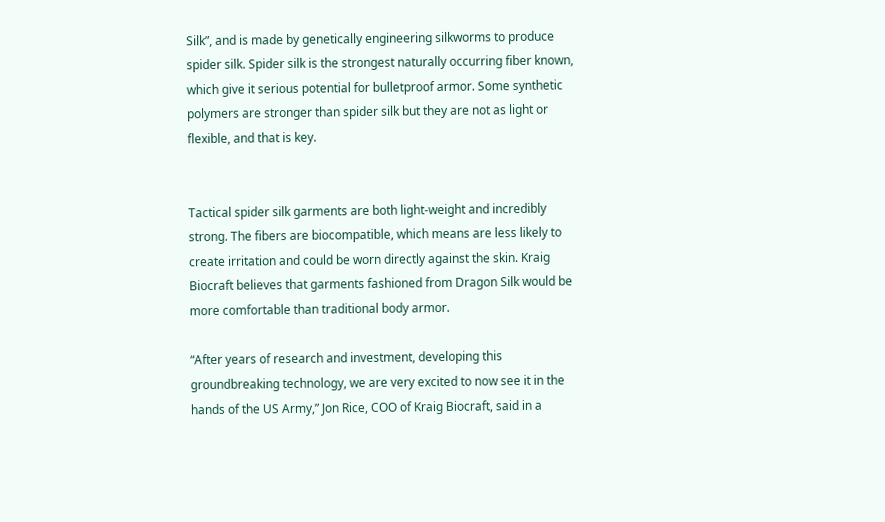Silk”, and is made by genetically engineering silkworms to produce spider silk. Spider silk is the strongest naturally occurring fiber known, which give it serious potential for bulletproof armor. Some synthetic polymers are stronger than spider silk but they are not as light or flexible, and that is key.


Tactical spider silk garments are both light-weight and incredibly strong. The fibers are biocompatible, which means are less likely to create irritation and could be worn directly against the skin. Kraig Biocraft believes that garments fashioned from Dragon Silk would be more comfortable than traditional body armor.

“After years of research and investment, developing this groundbreaking technology, we are very excited to now see it in the hands of the US Army,” Jon Rice, COO of Kraig Biocraft, said in a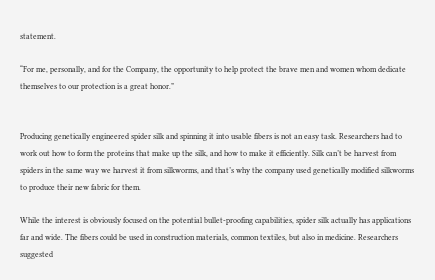statement.

“For me, personally, and for the Company, the opportunity to help protect the brave men and women whom dedicate themselves to our protection is a great honor.”


Producing genetically engineered spider silk and spinning it into usable fibers is not an easy task. Researchers had to work out how to form the proteins that make up the silk, and how to make it efficiently. Silk can’t be harvest from spiders in the same way we harvest it from silkworms, and that’s why the company used genetically modified silkworms to produce their new fabric for them.

While the interest is obviously focused on the potential bullet-proofing capabilities, spider silk actually has applications far and wide. The fibers could be used in construction materials, common textiles, but also in medicine. Researchers suggested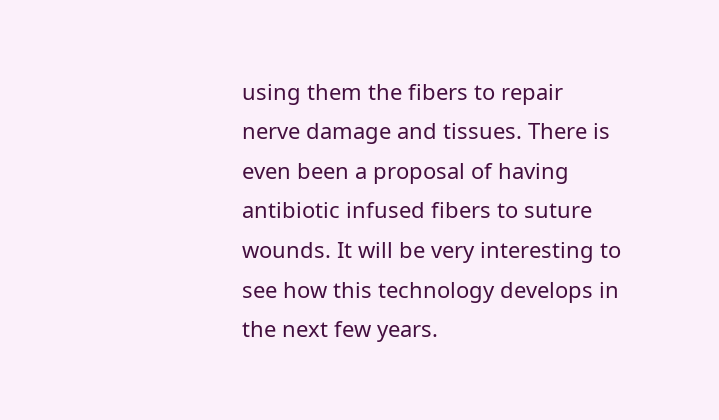using them the fibers to repair nerve damage and tissues. There is even been a proposal of having antibiotic infused fibers to suture wounds. It will be very interesting to see how this technology develops in the next few years.